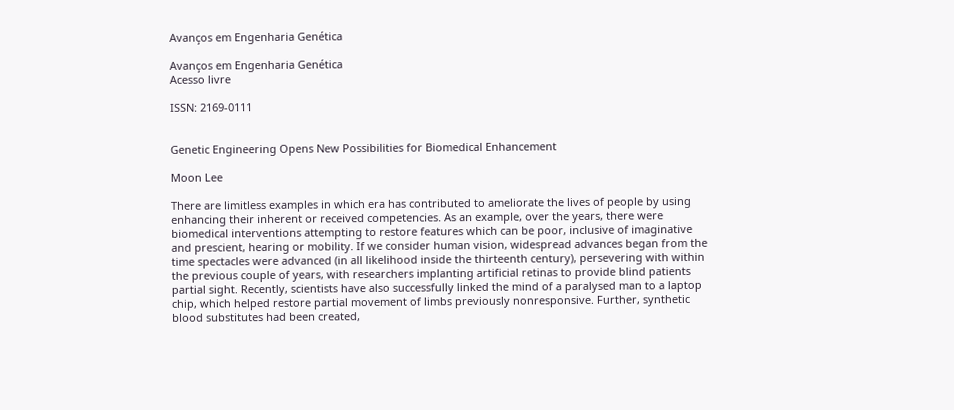Avanços em Engenharia Genética

Avanços em Engenharia Genética
Acesso livre

ISSN: 2169-0111


Genetic Engineering Opens New Possibilities for Biomedical Enhancement

Moon Lee

There are limitless examples in which era has contributed to ameliorate the lives of people by using enhancing their inherent or received competencies. As an example, over the years, there were biomedical interventions attempting to restore features which can be poor, inclusive of imaginative and prescient, hearing or mobility. If we consider human vision, widespread advances began from the time spectacles were advanced (in all likelihood inside the thirteenth century), persevering with within the previous couple of years, with researchers implanting artificial retinas to provide blind patients partial sight. Recently, scientists have also successfully linked the mind of a paralysed man to a laptop chip, which helped restore partial movement of limbs previously nonresponsive. Further, synthetic blood substitutes had been created,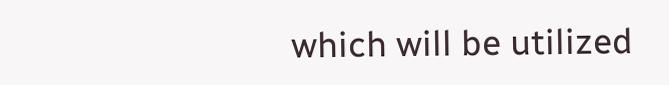which will be utilized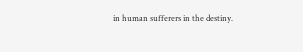in human sufferers in the destiny.